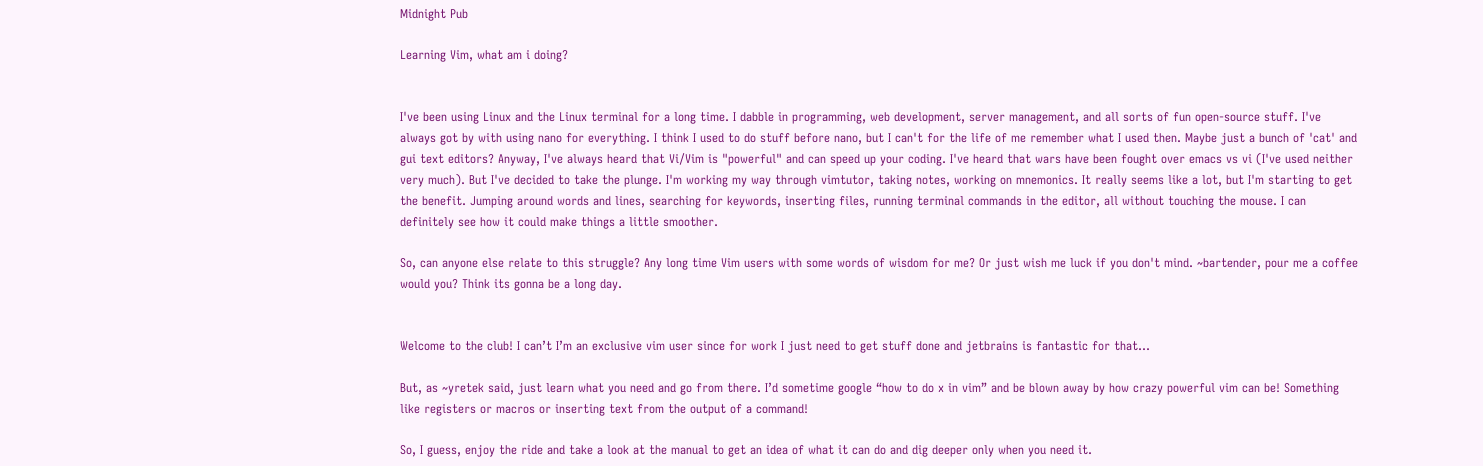Midnight Pub

Learning Vim, what am i doing?


I've been using Linux and the Linux terminal for a long time. I dabble in programming, web development, server management, and all sorts of fun open-source stuff. I've always got by with using nano for everything. I think I used to do stuff before nano, but I can't for the life of me remember what I used then. Maybe just a bunch of 'cat' and gui text editors? Anyway, I've always heard that Vi/Vim is "powerful" and can speed up your coding. I've heard that wars have been fought over emacs vs vi (I've used neither very much). But I've decided to take the plunge. I'm working my way through vimtutor, taking notes, working on mnemonics. It really seems like a lot, but I'm starting to get the benefit. Jumping around words and lines, searching for keywords, inserting files, running terminal commands in the editor, all without touching the mouse. I can definitely see how it could make things a little smoother.

So, can anyone else relate to this struggle? Any long time Vim users with some words of wisdom for me? Or just wish me luck if you don't mind. ~bartender, pour me a coffee would you? Think its gonna be a long day.


Welcome to the club! I can’t I’m an exclusive vim user since for work I just need to get stuff done and jetbrains is fantastic for that…

But, as ~yretek said, just learn what you need and go from there. I’d sometime google “how to do x in vim” and be blown away by how crazy powerful vim can be! Something like registers or macros or inserting text from the output of a command!

So, I guess, enjoy the ride and take a look at the manual to get an idea of what it can do and dig deeper only when you need it.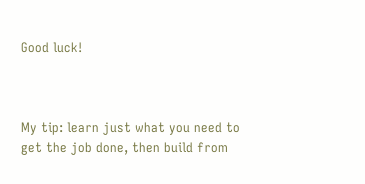Good luck!



My tip: learn just what you need to get the job done, then build from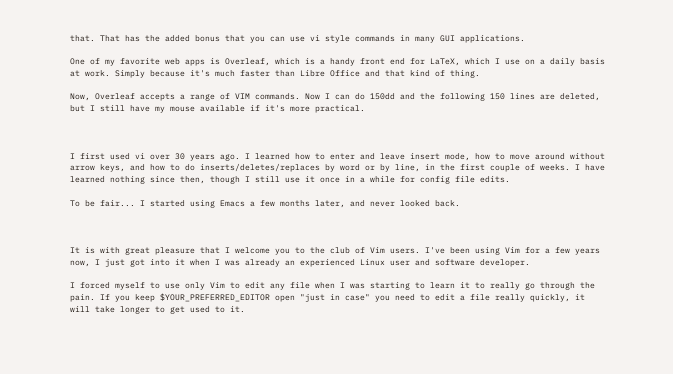that. That has the added bonus that you can use vi style commands in many GUI applications.

One of my favorite web apps is Overleaf, which is a handy front end for LaTeX, which I use on a daily basis at work. Simply because it's much faster than Libre Office and that kind of thing.

Now, Overleaf accepts a range of VIM commands. Now I can do 150dd and the following 150 lines are deleted, but I still have my mouse available if it's more practical.



I first used vi over 30 years ago. I learned how to enter and leave insert mode, how to move around without arrow keys, and how to do inserts/deletes/replaces by word or by line, in the first couple of weeks. I have learned nothing since then, though I still use it once in a while for config file edits.

To be fair... I started using Emacs a few months later, and never looked back.



It is with great pleasure that I welcome you to the club of Vim users. I've been using Vim for a few years now, I just got into it when I was already an experienced Linux user and software developer.

I forced myself to use only Vim to edit any file when I was starting to learn it to really go through the pain. If you keep $YOUR_PREFERRED_EDITOR open "just in case" you need to edit a file really quickly, it will take longer to get used to it.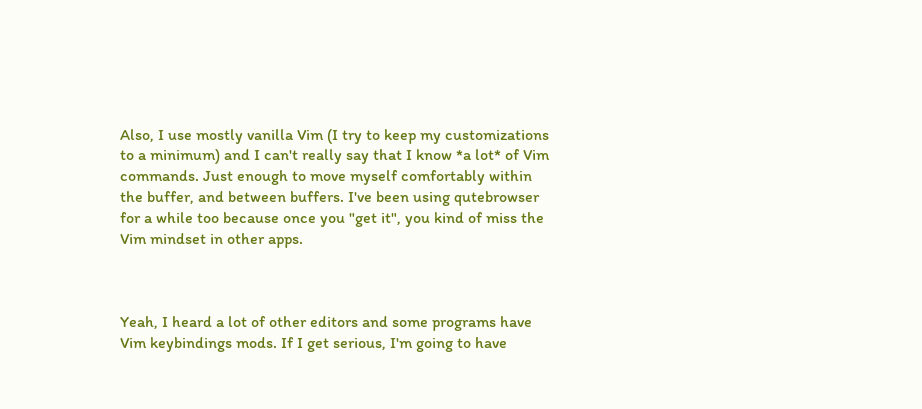Also, I use mostly vanilla Vim (I try to keep my customizations to a minimum) and I can't really say that I know *a lot* of Vim commands. Just enough to move myself comfortably within the buffer, and between buffers. I've been using qutebrowser for a while too because once you "get it", you kind of miss the Vim mindset in other apps.



Yeah, I heard a lot of other editors and some programs have Vim keybindings mods. If I get serious, I'm going to have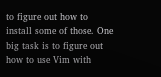to figure out how to install some of those. One big task is to figure out how to use Vim with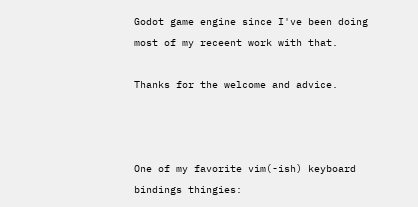Godot game engine since I've been doing most of my receent work with that.

Thanks for the welcome and advice.



One of my favorite vim(-ish) keyboard bindings thingies: